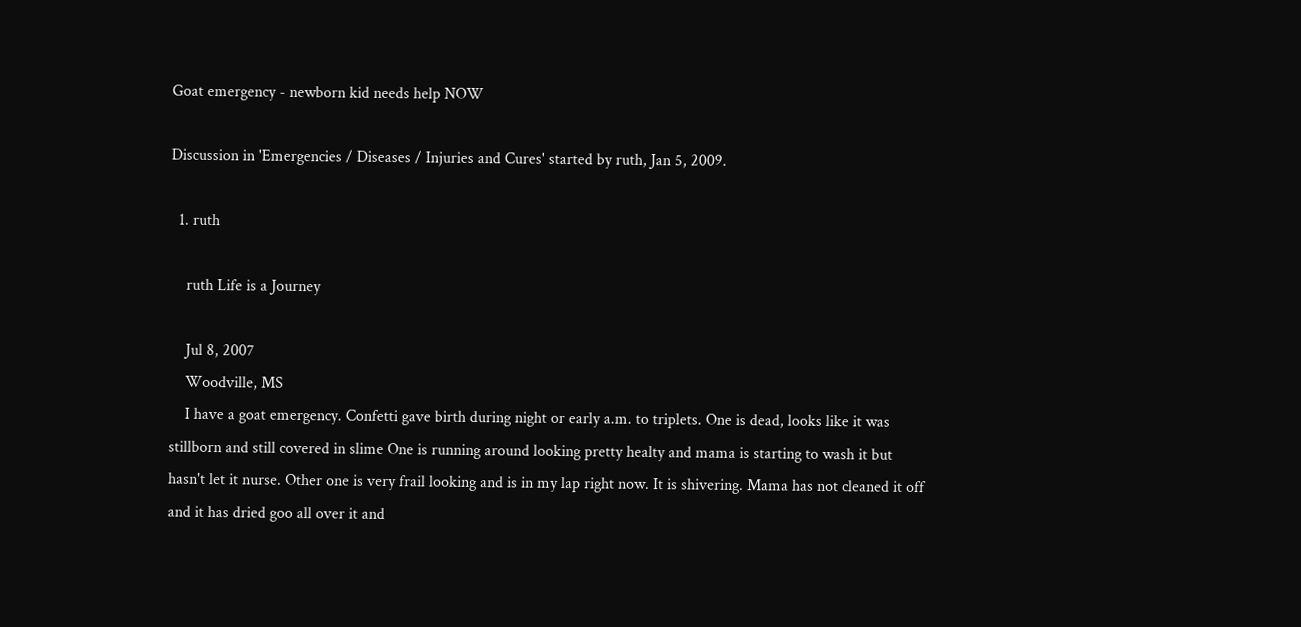Goat emergency - newborn kid needs help NOW

Discussion in 'Emergencies / Diseases / Injuries and Cures' started by ruth, Jan 5, 2009.

  1. ruth

    ruth Life is a Journey

    Jul 8, 2007
    Woodville, MS
    I have a goat emergency. Confetti gave birth during night or early a.m. to triplets. One is dead, looks like it was stillborn and still covered in slime One is running around looking pretty healty and mama is starting to wash it but hasn't let it nurse. Other one is very frail looking and is in my lap right now. It is shivering. Mama has not cleaned it off and it has dried goo all over it and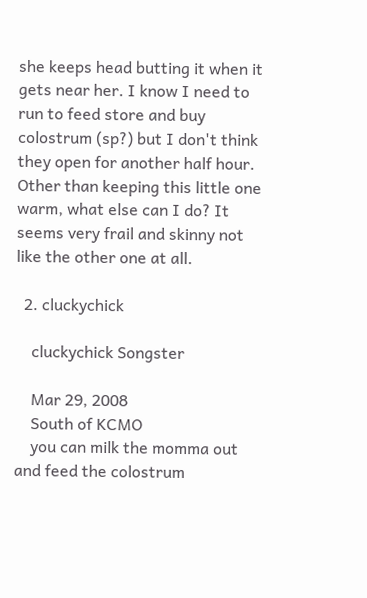she keeps head butting it when it gets near her. I know I need to run to feed store and buy colostrum (sp?) but I don't think they open for another half hour. Other than keeping this little one warm, what else can I do? It seems very frail and skinny not like the other one at all.

  2. cluckychick

    cluckychick Songster

    Mar 29, 2008
    South of KCMO
    you can milk the momma out and feed the colostrum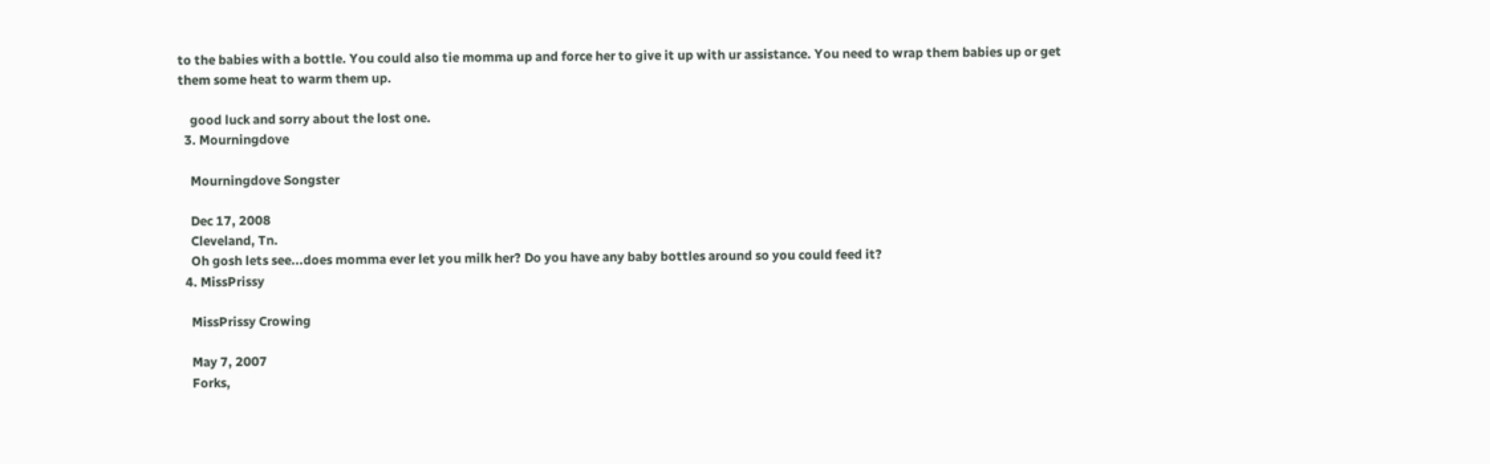to the babies with a bottle. You could also tie momma up and force her to give it up with ur assistance. You need to wrap them babies up or get them some heat to warm them up.

    good luck and sorry about the lost one.
  3. Mourningdove

    Mourningdove Songster

    Dec 17, 2008
    Cleveland, Tn.
    Oh gosh lets see...does momma ever let you milk her? Do you have any baby bottles around so you could feed it?
  4. MissPrissy

    MissPrissy Crowing

    May 7, 2007
    Forks,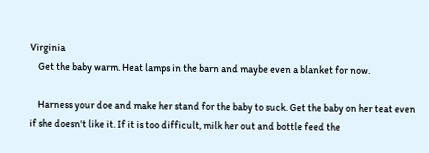Virginia
    Get the baby warm. Heat lamps in the barn and maybe even a blanket for now.

    Harness your doe and make her stand for the baby to suck. Get the baby on her teat even if she doesn't like it. If it is too difficult, milk her out and bottle feed the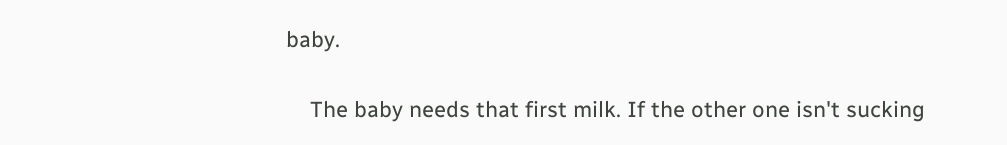baby.

    The baby needs that first milk. If the other one isn't sucking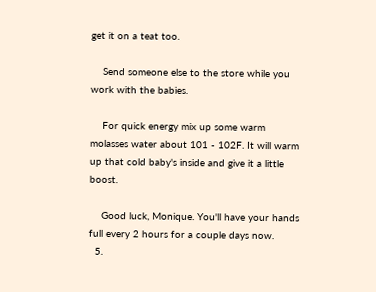get it on a teat too.

    Send someone else to the store while you work with the babies.

    For quick energy mix up some warm molasses water about 101 - 102F. It will warm up that cold baby's inside and give it a little boost.

    Good luck, Monique. You'll have your hands full every 2 hours for a couple days now.
  5.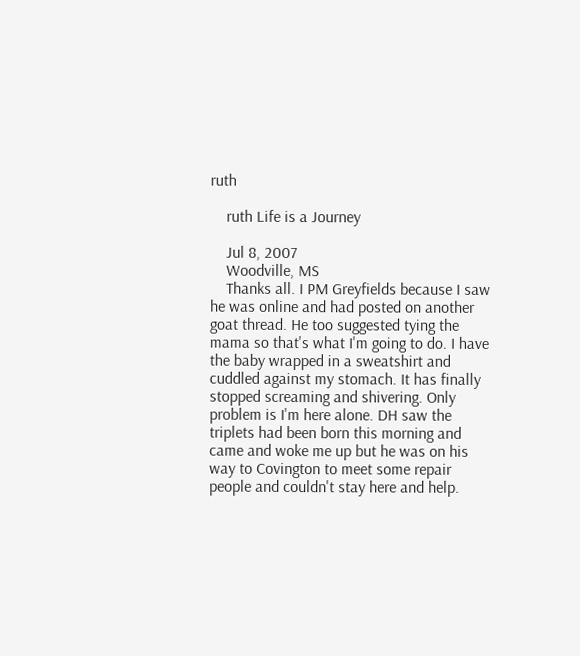ruth

    ruth Life is a Journey

    Jul 8, 2007
    Woodville, MS
    Thanks all. I PM Greyfields because I saw he was online and had posted on another goat thread. He too suggested tying the mama so that's what I'm going to do. I have the baby wrapped in a sweatshirt and cuddled against my stomach. It has finally stopped screaming and shivering. Only problem is I'm here alone. DH saw the triplets had been born this morning and came and woke me up but he was on his way to Covington to meet some repair people and couldn't stay here and help.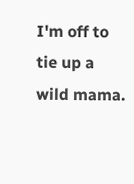I'm off to tie up a wild mama.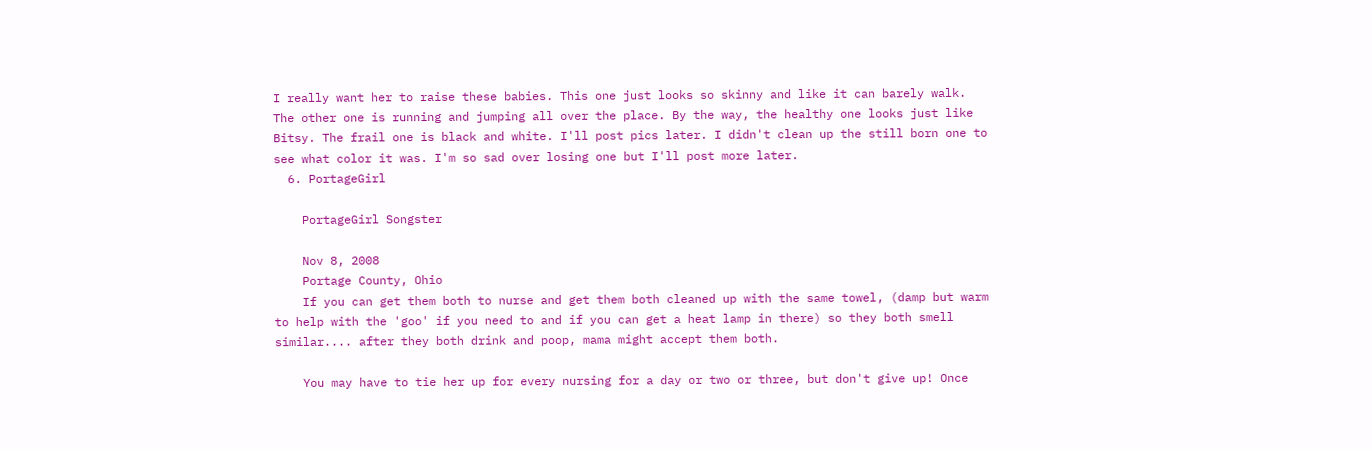I really want her to raise these babies. This one just looks so skinny and like it can barely walk. The other one is running and jumping all over the place. By the way, the healthy one looks just like Bitsy. The frail one is black and white. I'll post pics later. I didn't clean up the still born one to see what color it was. I'm so sad over losing one but I'll post more later.
  6. PortageGirl

    PortageGirl Songster

    Nov 8, 2008
    Portage County, Ohio
    If you can get them both to nurse and get them both cleaned up with the same towel, (damp but warm to help with the 'goo' if you need to and if you can get a heat lamp in there) so they both smell similar.... after they both drink and poop, mama might accept them both.

    You may have to tie her up for every nursing for a day or two or three, but don't give up! Once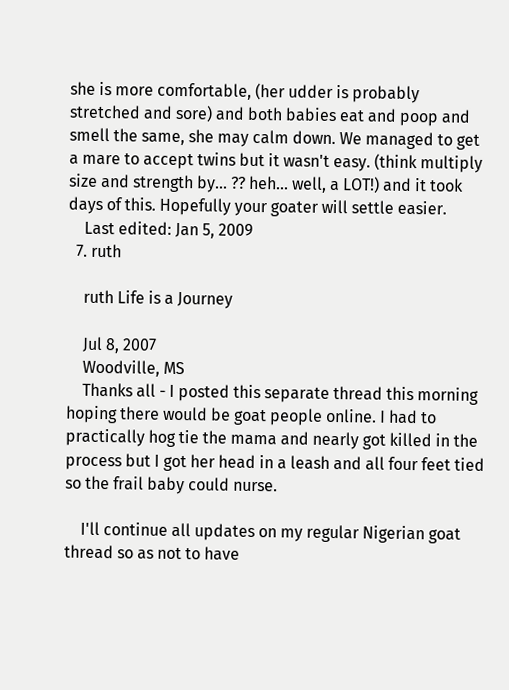she is more comfortable, (her udder is probably stretched and sore) and both babies eat and poop and smell the same, she may calm down. We managed to get a mare to accept twins but it wasn't easy. (think multiply size and strength by... ?? heh... well, a LOT!) and it took days of this. Hopefully your goater will settle easier.
    Last edited: Jan 5, 2009
  7. ruth

    ruth Life is a Journey

    Jul 8, 2007
    Woodville, MS
    Thanks all - I posted this separate thread this morning hoping there would be goat people online. I had to practically hog tie the mama and nearly got killed in the process but I got her head in a leash and all four feet tied so the frail baby could nurse.

    I'll continue all updates on my regular Nigerian goat thread so as not to have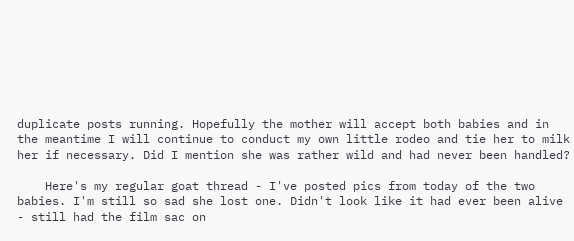duplicate posts running. Hopefully the mother will accept both babies and in the meantime I will continue to conduct my own little rodeo and tie her to milk her if necessary. Did I mention she was rather wild and had never been handled?

    Here's my regular goat thread - I've posted pics from today of the two babies. I'm still so sad she lost one. Didn't look like it had ever been alive - still had the film sac on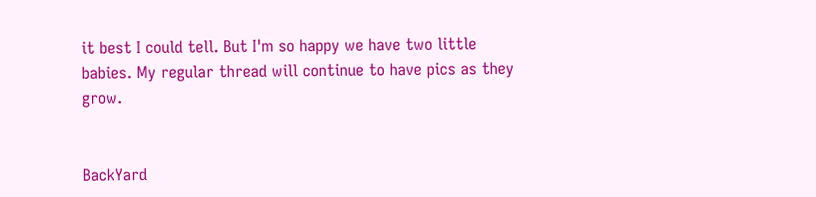it best I could tell. But I'm so happy we have two little babies. My regular thread will continue to have pics as they grow.


BackYard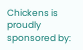Chickens is proudly sponsored by: